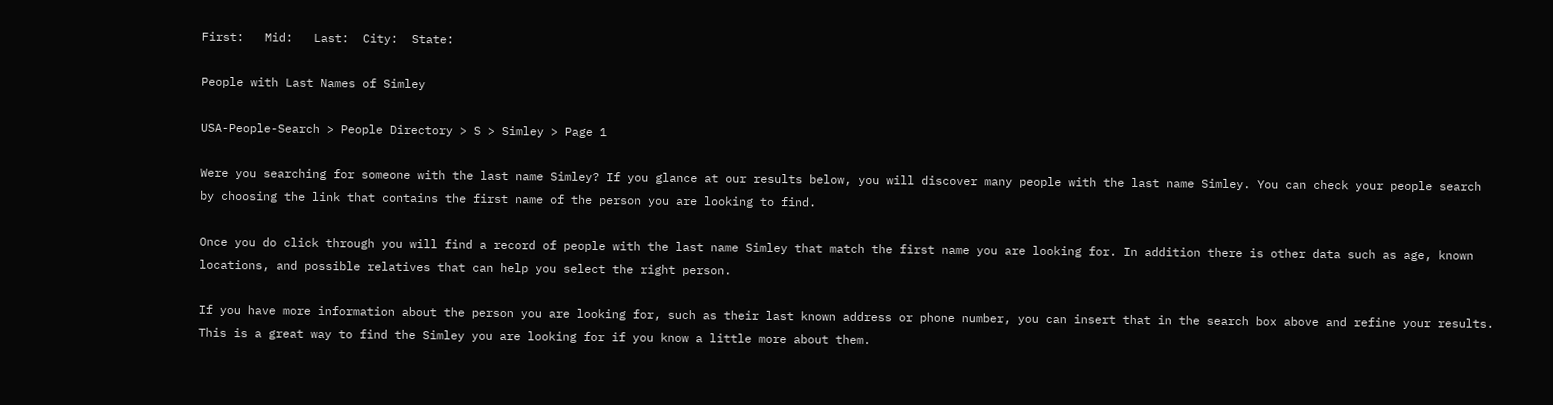First:   Mid:   Last:  City:  State:

People with Last Names of Simley

USA-People-Search > People Directory > S > Simley > Page 1

Were you searching for someone with the last name Simley? If you glance at our results below, you will discover many people with the last name Simley. You can check your people search by choosing the link that contains the first name of the person you are looking to find.

Once you do click through you will find a record of people with the last name Simley that match the first name you are looking for. In addition there is other data such as age, known locations, and possible relatives that can help you select the right person.

If you have more information about the person you are looking for, such as their last known address or phone number, you can insert that in the search box above and refine your results. This is a great way to find the Simley you are looking for if you know a little more about them.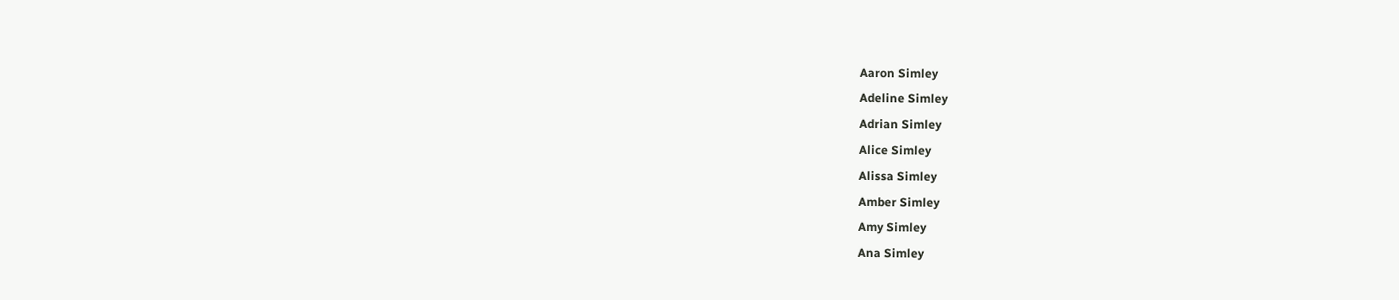Aaron Simley
Adeline Simley
Adrian Simley
Alice Simley
Alissa Simley
Amber Simley
Amy Simley
Ana Simley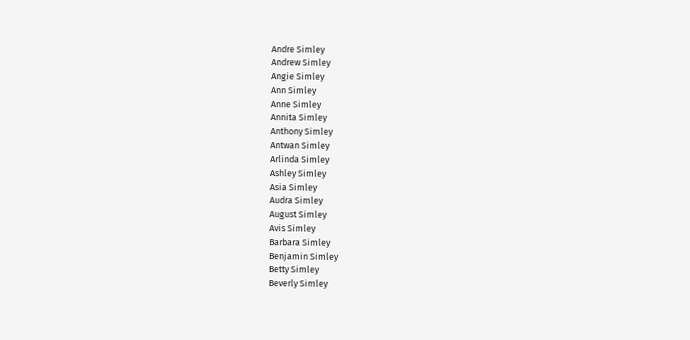Andre Simley
Andrew Simley
Angie Simley
Ann Simley
Anne Simley
Annita Simley
Anthony Simley
Antwan Simley
Arlinda Simley
Ashley Simley
Asia Simley
Audra Simley
August Simley
Avis Simley
Barbara Simley
Benjamin Simley
Betty Simley
Beverly Simley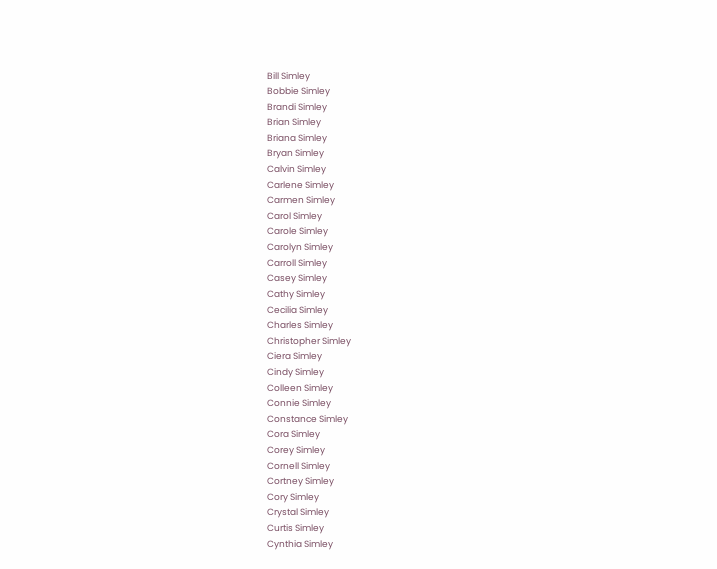Bill Simley
Bobbie Simley
Brandi Simley
Brian Simley
Briana Simley
Bryan Simley
Calvin Simley
Carlene Simley
Carmen Simley
Carol Simley
Carole Simley
Carolyn Simley
Carroll Simley
Casey Simley
Cathy Simley
Cecilia Simley
Charles Simley
Christopher Simley
Ciera Simley
Cindy Simley
Colleen Simley
Connie Simley
Constance Simley
Cora Simley
Corey Simley
Cornell Simley
Cortney Simley
Cory Simley
Crystal Simley
Curtis Simley
Cynthia Simley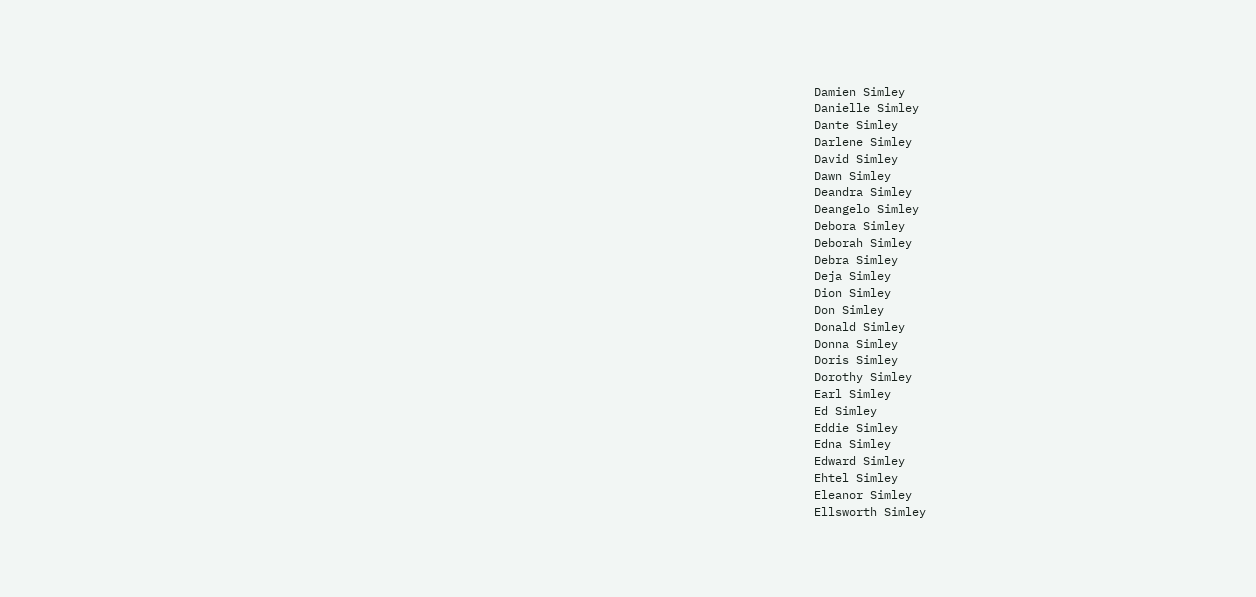Damien Simley
Danielle Simley
Dante Simley
Darlene Simley
David Simley
Dawn Simley
Deandra Simley
Deangelo Simley
Debora Simley
Deborah Simley
Debra Simley
Deja Simley
Dion Simley
Don Simley
Donald Simley
Donna Simley
Doris Simley
Dorothy Simley
Earl Simley
Ed Simley
Eddie Simley
Edna Simley
Edward Simley
Ehtel Simley
Eleanor Simley
Ellsworth Simley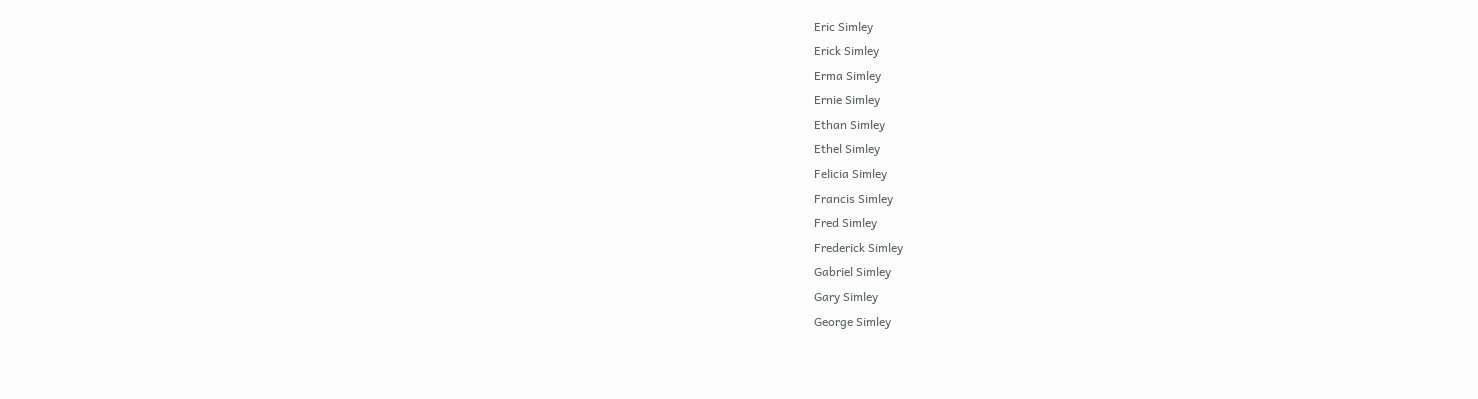Eric Simley
Erick Simley
Erma Simley
Ernie Simley
Ethan Simley
Ethel Simley
Felicia Simley
Francis Simley
Fred Simley
Frederick Simley
Gabriel Simley
Gary Simley
George Simley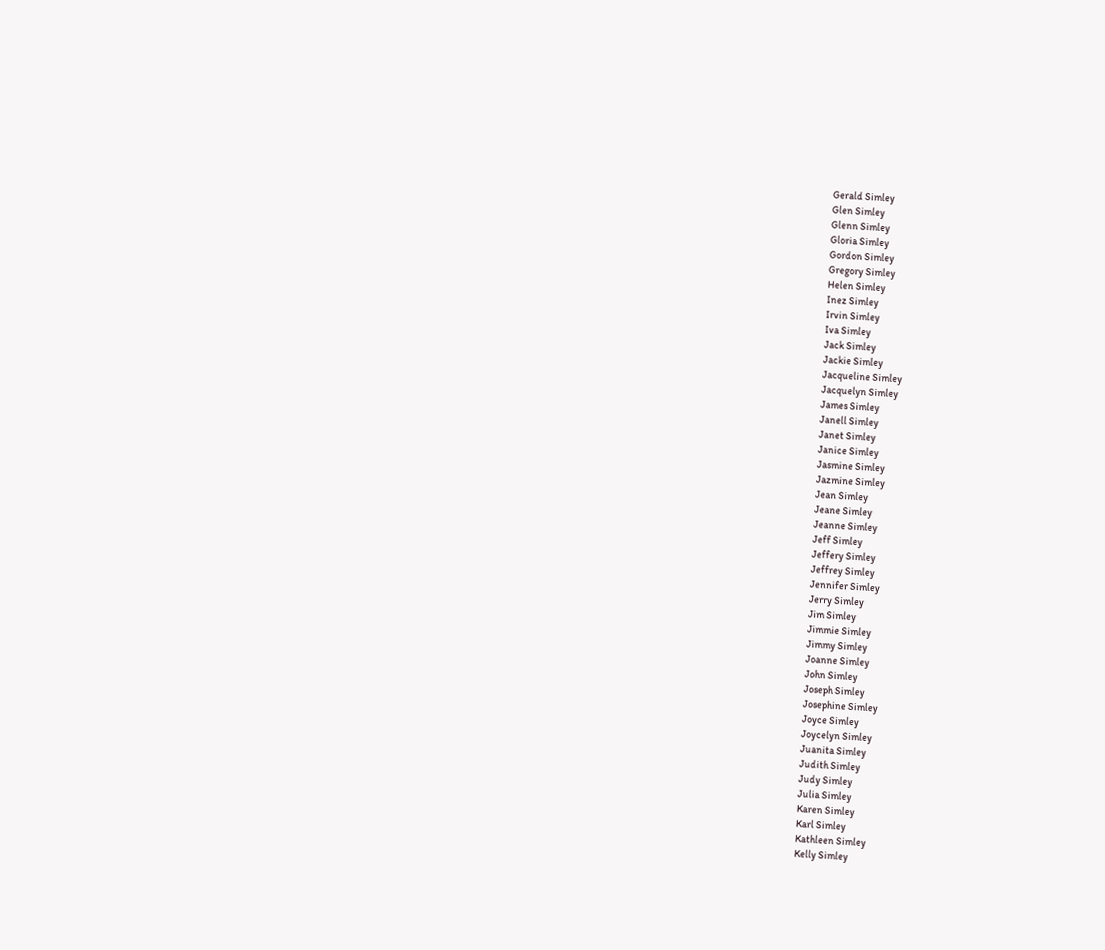Gerald Simley
Glen Simley
Glenn Simley
Gloria Simley
Gordon Simley
Gregory Simley
Helen Simley
Inez Simley
Irvin Simley
Iva Simley
Jack Simley
Jackie Simley
Jacqueline Simley
Jacquelyn Simley
James Simley
Janell Simley
Janet Simley
Janice Simley
Jasmine Simley
Jazmine Simley
Jean Simley
Jeane Simley
Jeanne Simley
Jeff Simley
Jeffery Simley
Jeffrey Simley
Jennifer Simley
Jerry Simley
Jim Simley
Jimmie Simley
Jimmy Simley
Joanne Simley
John Simley
Joseph Simley
Josephine Simley
Joyce Simley
Joycelyn Simley
Juanita Simley
Judith Simley
Judy Simley
Julia Simley
Karen Simley
Karl Simley
Kathleen Simley
Kelly Simley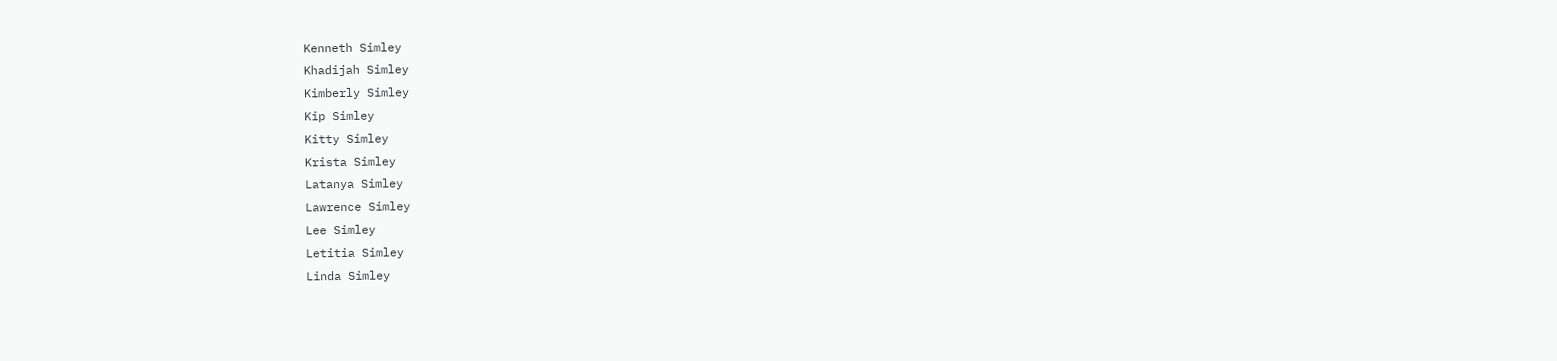Kenneth Simley
Khadijah Simley
Kimberly Simley
Kip Simley
Kitty Simley
Krista Simley
Latanya Simley
Lawrence Simley
Lee Simley
Letitia Simley
Linda Simley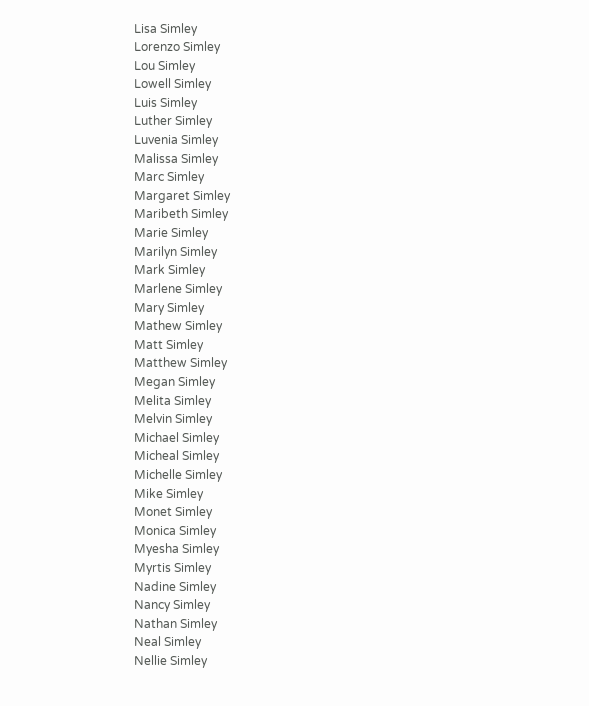Lisa Simley
Lorenzo Simley
Lou Simley
Lowell Simley
Luis Simley
Luther Simley
Luvenia Simley
Malissa Simley
Marc Simley
Margaret Simley
Maribeth Simley
Marie Simley
Marilyn Simley
Mark Simley
Marlene Simley
Mary Simley
Mathew Simley
Matt Simley
Matthew Simley
Megan Simley
Melita Simley
Melvin Simley
Michael Simley
Micheal Simley
Michelle Simley
Mike Simley
Monet Simley
Monica Simley
Myesha Simley
Myrtis Simley
Nadine Simley
Nancy Simley
Nathan Simley
Neal Simley
Nellie Simley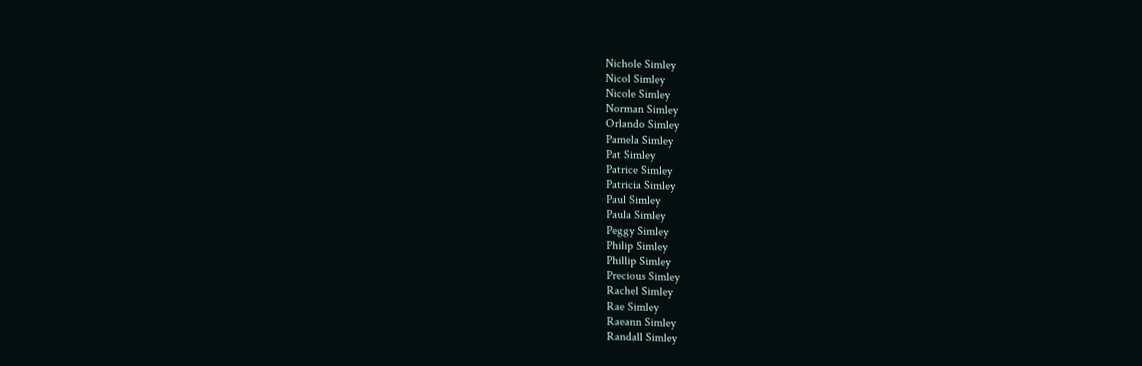Nichole Simley
Nicol Simley
Nicole Simley
Norman Simley
Orlando Simley
Pamela Simley
Pat Simley
Patrice Simley
Patricia Simley
Paul Simley
Paula Simley
Peggy Simley
Philip Simley
Phillip Simley
Precious Simley
Rachel Simley
Rae Simley
Raeann Simley
Randall Simley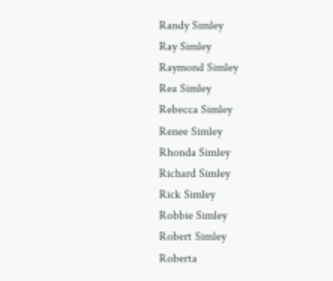Randy Simley
Ray Simley
Raymond Simley
Rea Simley
Rebecca Simley
Renee Simley
Rhonda Simley
Richard Simley
Rick Simley
Robbie Simley
Robert Simley
Roberta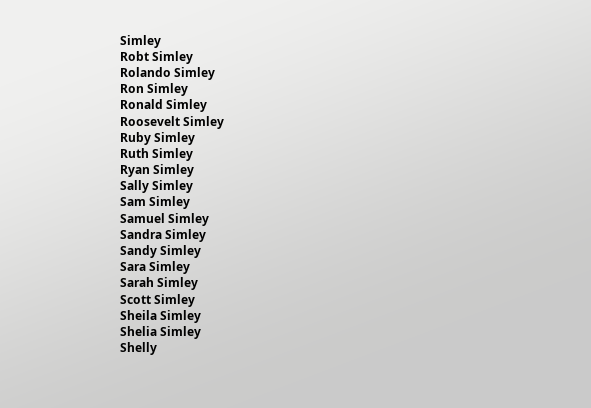Simley
Robt Simley
Rolando Simley
Ron Simley
Ronald Simley
Roosevelt Simley
Ruby Simley
Ruth Simley
Ryan Simley
Sally Simley
Sam Simley
Samuel Simley
Sandra Simley
Sandy Simley
Sara Simley
Sarah Simley
Scott Simley
Sheila Simley
Shelia Simley
Shelly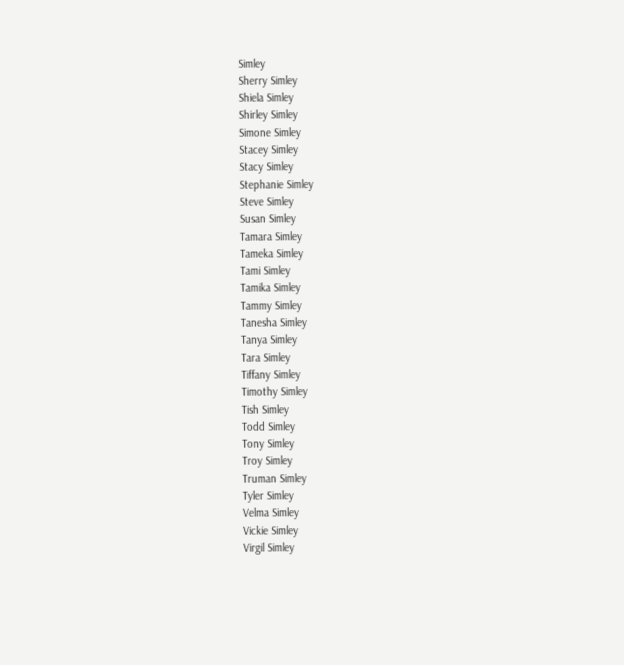Simley
Sherry Simley
Shiela Simley
Shirley Simley
Simone Simley
Stacey Simley
Stacy Simley
Stephanie Simley
Steve Simley
Susan Simley
Tamara Simley
Tameka Simley
Tami Simley
Tamika Simley
Tammy Simley
Tanesha Simley
Tanya Simley
Tara Simley
Tiffany Simley
Timothy Simley
Tish Simley
Todd Simley
Tony Simley
Troy Simley
Truman Simley
Tyler Simley
Velma Simley
Vickie Simley
Virgil Simley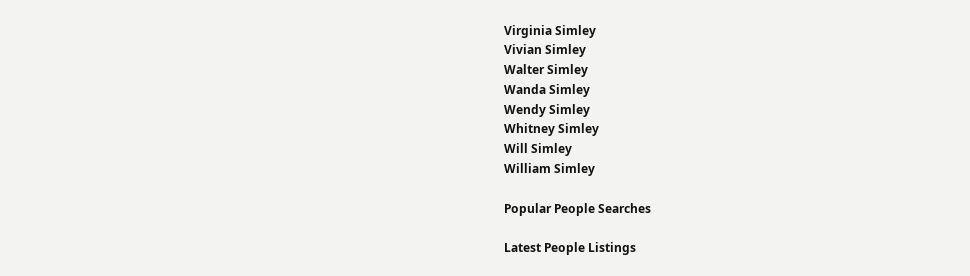Virginia Simley
Vivian Simley
Walter Simley
Wanda Simley
Wendy Simley
Whitney Simley
Will Simley
William Simley

Popular People Searches

Latest People Listings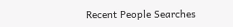Recent People Searches